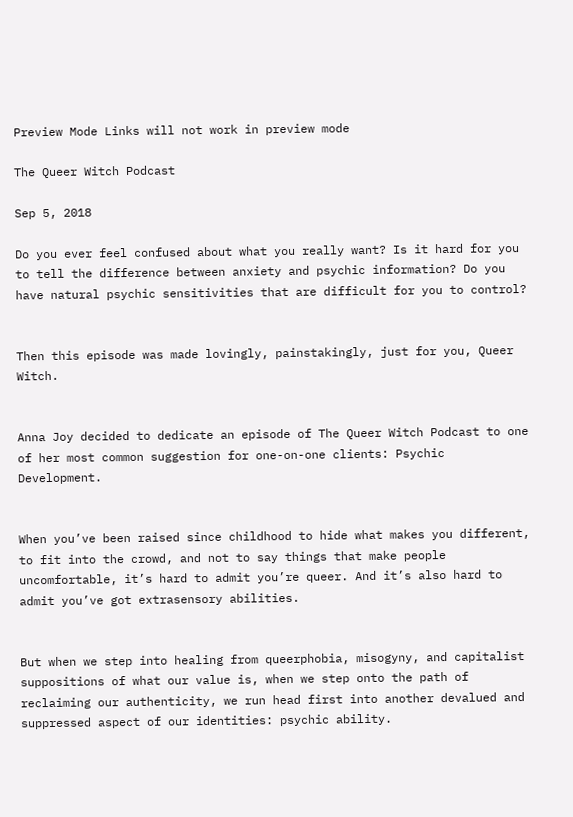Preview Mode Links will not work in preview mode

The Queer Witch Podcast

Sep 5, 2018

Do you ever feel confused about what you really want? Is it hard for you to tell the difference between anxiety and psychic information? Do you have natural psychic sensitivities that are difficult for you to control?


Then this episode was made lovingly, painstakingly, just for you, Queer Witch.


Anna Joy decided to dedicate an episode of The Queer Witch Podcast to one of her most common suggestion for one-on-one clients: Psychic Development.


When you’ve been raised since childhood to hide what makes you different, to fit into the crowd, and not to say things that make people uncomfortable, it’s hard to admit you’re queer. And it’s also hard to admit you’ve got extrasensory abilities.


But when we step into healing from queerphobia, misogyny, and capitalist suppositions of what our value is, when we step onto the path of reclaiming our authenticity, we run head first into another devalued and suppressed aspect of our identities: psychic ability.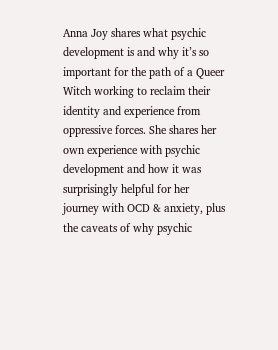Anna Joy shares what psychic development is and why it’s so important for the path of a Queer Witch working to reclaim their identity and experience from oppressive forces. She shares her own experience with psychic development and how it was surprisingly helpful for her journey with OCD & anxiety, plus the caveats of why psychic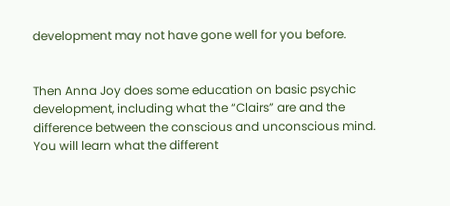development may not have gone well for you before.


Then Anna Joy does some education on basic psychic development, including what the “Clairs” are and the difference between the conscious and unconscious mind. You will learn what the different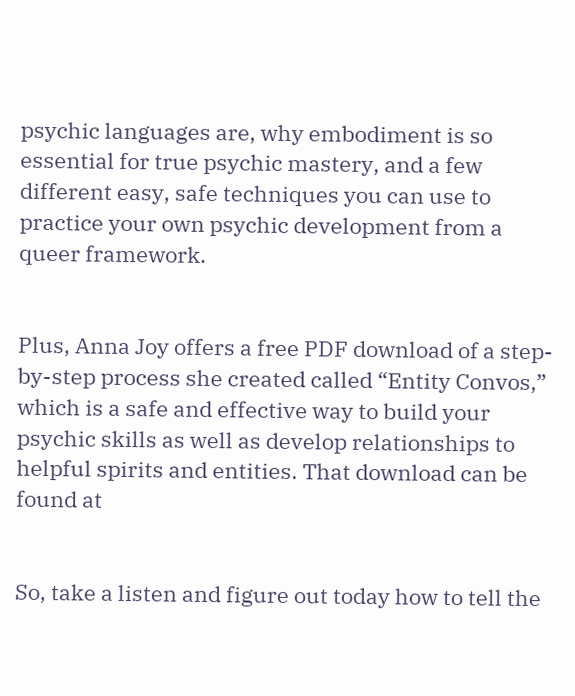psychic languages are, why embodiment is so essential for true psychic mastery, and a few different easy, safe techniques you can use to practice your own psychic development from a queer framework.


Plus, Anna Joy offers a free PDF download of a step-by-step process she created called “Entity Convos,” which is a safe and effective way to build your psychic skills as well as develop relationships to helpful spirits and entities. That download can be found at


So, take a listen and figure out today how to tell the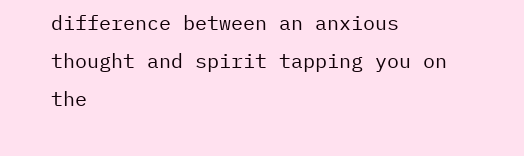difference between an anxious thought and spirit tapping you on the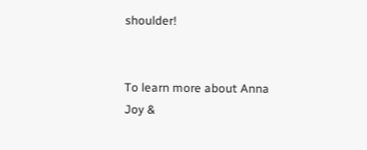shoulder!


To learn more about Anna Joy &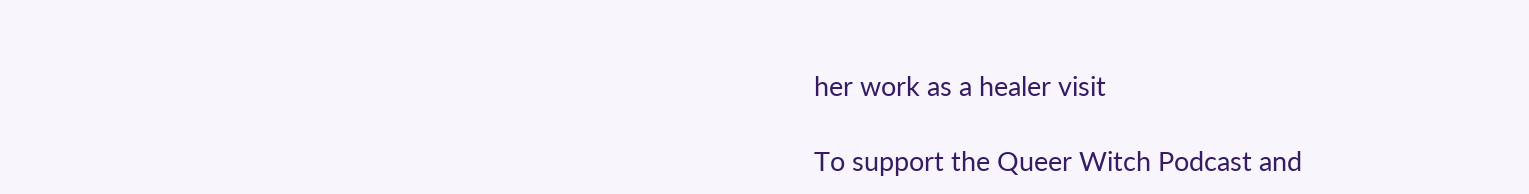her work as a healer visit

To support the Queer Witch Podcast and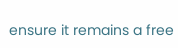ensure it remains a free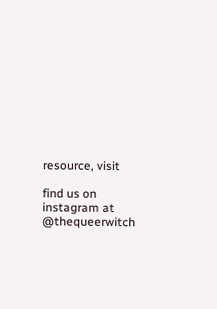resource, visit

find us on instagram at @thequeerwitch